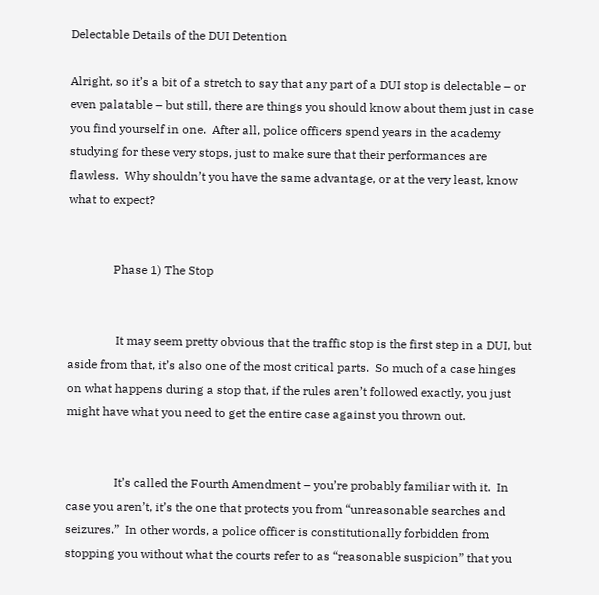Delectable Details of the DUI Detention

Alright, so it’s a bit of a stretch to say that any part of a DUI stop is delectable – or even palatable – but still, there are things you should know about them just in case you find yourself in one.  After all, police officers spend years in the academy studying for these very stops, just to make sure that their performances are flawless.  Why shouldn’t you have the same advantage, or at the very least, know what to expect?


               Phase 1) The Stop


                It may seem pretty obvious that the traffic stop is the first step in a DUI, but aside from that, it’s also one of the most critical parts.  So much of a case hinges on what happens during a stop that, if the rules aren’t followed exactly, you just might have what you need to get the entire case against you thrown out.


                It’s called the Fourth Amendment – you’re probably familiar with it.  In case you aren’t, it’s the one that protects you from “unreasonable searches and seizures.”  In other words, a police officer is constitutionally forbidden from stopping you without what the courts refer to as “reasonable suspicion” that you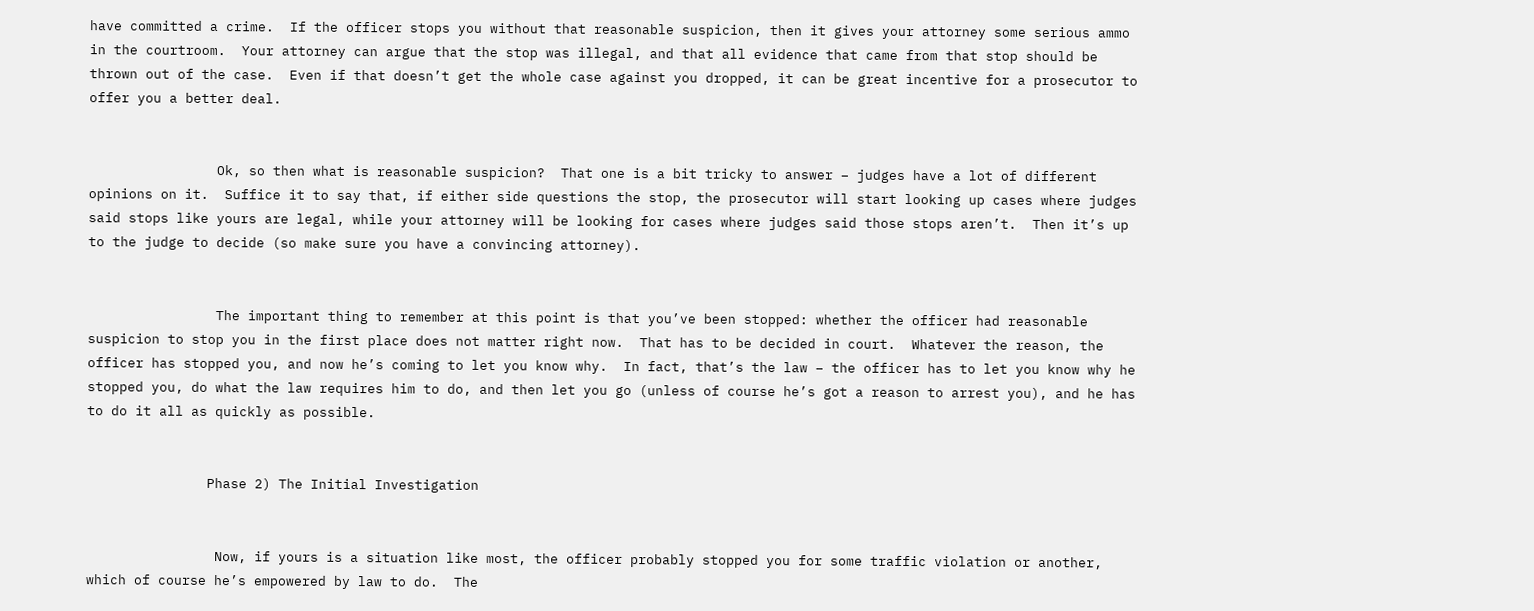have committed a crime.  If the officer stops you without that reasonable suspicion, then it gives your attorney some serious ammo in the courtroom.  Your attorney can argue that the stop was illegal, and that all evidence that came from that stop should be thrown out of the case.  Even if that doesn’t get the whole case against you dropped, it can be great incentive for a prosecutor to offer you a better deal.


                Ok, so then what is reasonable suspicion?  That one is a bit tricky to answer – judges have a lot of different opinions on it.  Suffice it to say that, if either side questions the stop, the prosecutor will start looking up cases where judges said stops like yours are legal, while your attorney will be looking for cases where judges said those stops aren’t.  Then it’s up to the judge to decide (so make sure you have a convincing attorney).


                The important thing to remember at this point is that you’ve been stopped: whether the officer had reasonable suspicion to stop you in the first place does not matter right now.  That has to be decided in court.  Whatever the reason, the officer has stopped you, and now he’s coming to let you know why.  In fact, that’s the law – the officer has to let you know why he stopped you, do what the law requires him to do, and then let you go (unless of course he’s got a reason to arrest you), and he has to do it all as quickly as possible.


               Phase 2) The Initial Investigation


                Now, if yours is a situation like most, the officer probably stopped you for some traffic violation or another, which of course he’s empowered by law to do.  The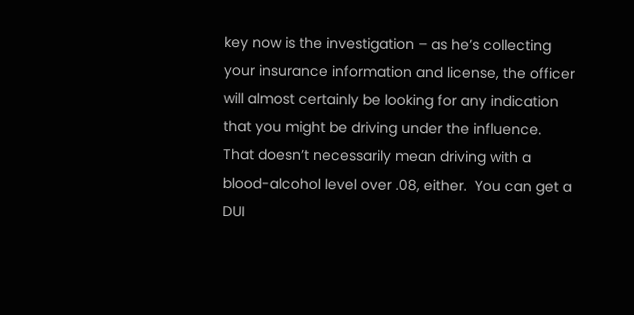key now is the investigation – as he’s collecting your insurance information and license, the officer will almost certainly be looking for any indication that you might be driving under the influence.  That doesn’t necessarily mean driving with a blood-alcohol level over .08, either.  You can get a DUI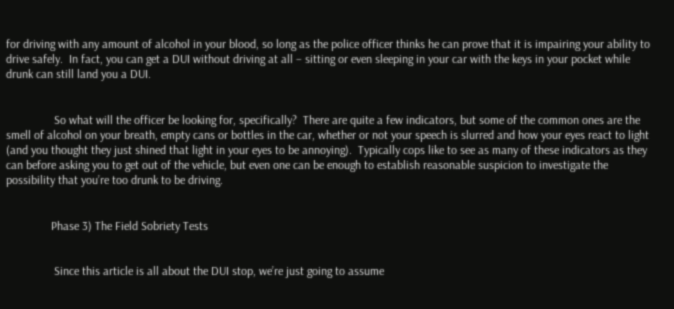for driving with any amount of alcohol in your blood, so long as the police officer thinks he can prove that it is impairing your ability to drive safely.  In fact, you can get a DUI without driving at all – sitting or even sleeping in your car with the keys in your pocket while drunk can still land you a DUI.


                So what will the officer be looking for, specifically?  There are quite a few indicators, but some of the common ones are the smell of alcohol on your breath, empty cans or bottles in the car, whether or not your speech is slurred and how your eyes react to light (and you thought they just shined that light in your eyes to be annoying).  Typically cops like to see as many of these indicators as they can before asking you to get out of the vehicle, but even one can be enough to establish reasonable suspicion to investigate the possibility that you’re too drunk to be driving.


               Phase 3) The Field Sobriety Tests


                Since this article is all about the DUI stop, we’re just going to assume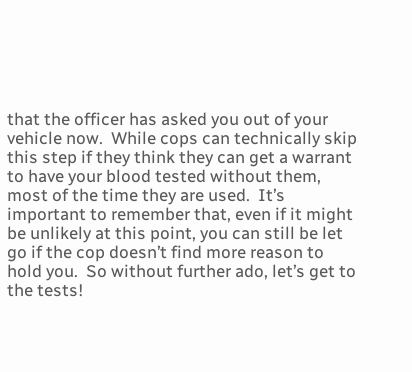that the officer has asked you out of your vehicle now.  While cops can technically skip this step if they think they can get a warrant to have your blood tested without them, most of the time they are used.  It’s important to remember that, even if it might be unlikely at this point, you can still be let go if the cop doesn’t find more reason to hold you.  So without further ado, let’s get to the tests!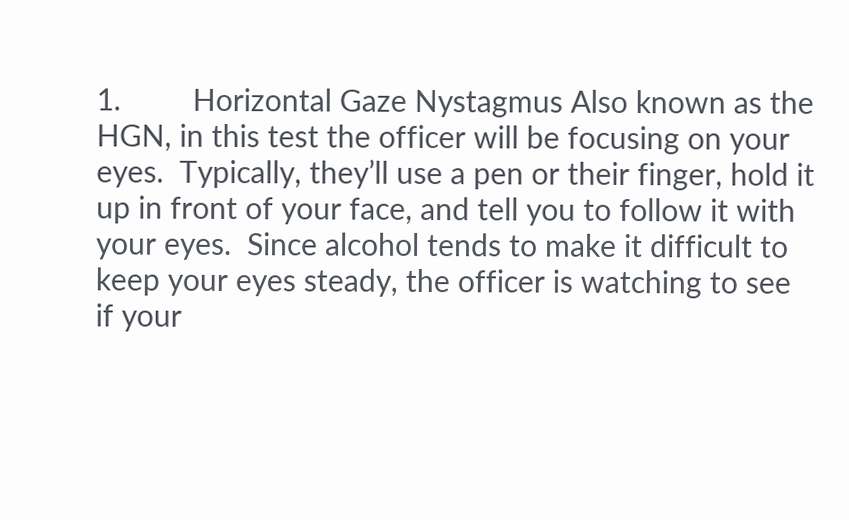1.         Horizontal Gaze Nystagmus Also known as the HGN, in this test the officer will be focusing on your eyes.  Typically, they’ll use a pen or their finger, hold it up in front of your face, and tell you to follow it with your eyes.  Since alcohol tends to make it difficult to keep your eyes steady, the officer is watching to see if your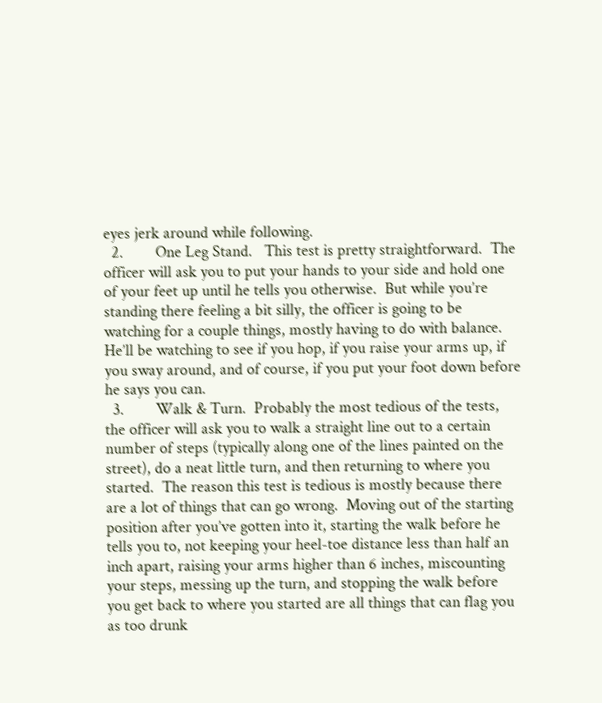eyes jerk around while following.
  2.        One Leg Stand.   This test is pretty straightforward.  The officer will ask you to put your hands to your side and hold one of your feet up until he tells you otherwise.  But while you’re standing there feeling a bit silly, the officer is going to be watching for a couple things, mostly having to do with balance.  He’ll be watching to see if you hop, if you raise your arms up, if you sway around, and of course, if you put your foot down before he says you can.
  3.        Walk & Turn.  Probably the most tedious of the tests, the officer will ask you to walk a straight line out to a certain number of steps (typically along one of the lines painted on the street), do a neat little turn, and then returning to where you started.  The reason this test is tedious is mostly because there are a lot of things that can go wrong.  Moving out of the starting position after you’ve gotten into it, starting the walk before he tells you to, not keeping your heel-toe distance less than half an inch apart, raising your arms higher than 6 inches, miscounting your steps, messing up the turn, and stopping the walk before you get back to where you started are all things that can flag you as too drunk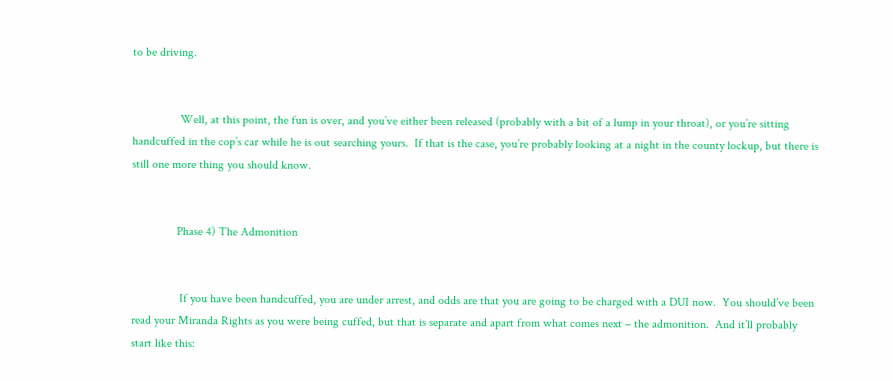to be driving.


                Well, at this point, the fun is over, and you’ve either been released (probably with a bit of a lump in your throat), or you’re sitting handcuffed in the cop’s car while he is out searching yours.  If that is the case, you’re probably looking at a night in the county lockup, but there is still one more thing you should know.


               Phase 4) The Admonition


                If you have been handcuffed, you are under arrest, and odds are that you are going to be charged with a DUI now.  You should’ve been read your Miranda Rights as you were being cuffed, but that is separate and apart from what comes next – the admonition.  And it’ll probably start like this: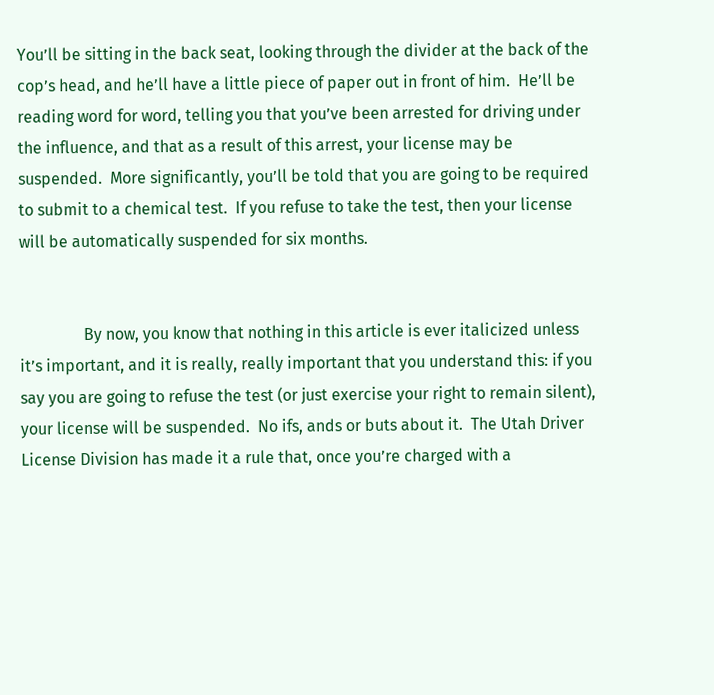You’ll be sitting in the back seat, looking through the divider at the back of the cop’s head, and he’ll have a little piece of paper out in front of him.  He’ll be reading word for word, telling you that you’ve been arrested for driving under the influence, and that as a result of this arrest, your license may be suspended.  More significantly, you’ll be told that you are going to be required to submit to a chemical test.  If you refuse to take the test, then your license will be automatically suspended for six months.


                By now, you know that nothing in this article is ever italicized unless it’s important, and it is really, really important that you understand this: if you say you are going to refuse the test (or just exercise your right to remain silent), your license will be suspended.  No ifs, ands or buts about it.  The Utah Driver License Division has made it a rule that, once you’re charged with a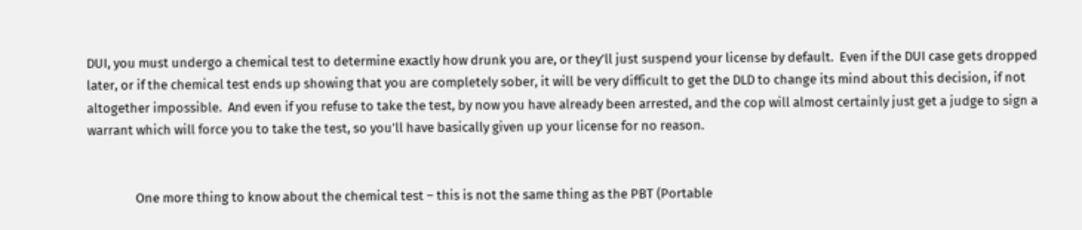DUI, you must undergo a chemical test to determine exactly how drunk you are, or they’ll just suspend your license by default.  Even if the DUI case gets dropped later, or if the chemical test ends up showing that you are completely sober, it will be very difficult to get the DLD to change its mind about this decision, if not altogether impossible.  And even if you refuse to take the test, by now you have already been arrested, and the cop will almost certainly just get a judge to sign a warrant which will force you to take the test, so you’ll have basically given up your license for no reason.


                One more thing to know about the chemical test – this is not the same thing as the PBT (Portable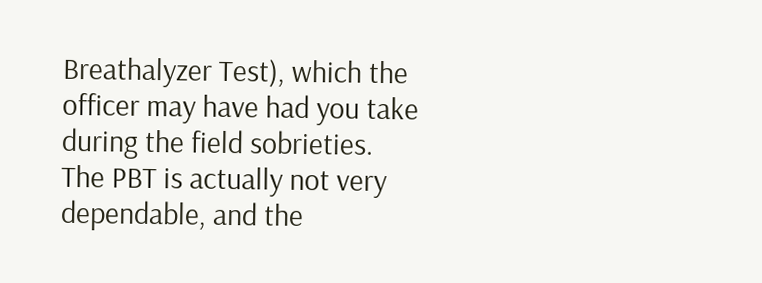Breathalyzer Test), which the officer may have had you take during the field sobrieties.  The PBT is actually not very dependable, and the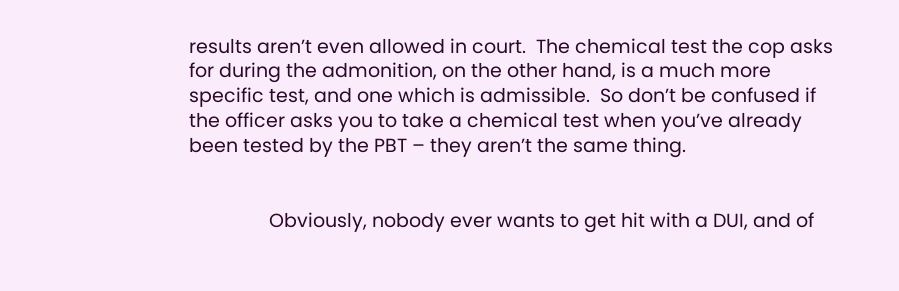results aren’t even allowed in court.  The chemical test the cop asks for during the admonition, on the other hand, is a much more specific test, and one which is admissible.  So don’t be confused if the officer asks you to take a chemical test when you’ve already been tested by the PBT – they aren’t the same thing.


                Obviously, nobody ever wants to get hit with a DUI, and of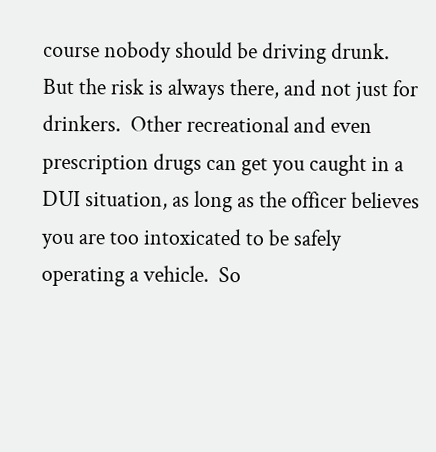course nobody should be driving drunk.  But the risk is always there, and not just for drinkers.  Other recreational and even prescription drugs can get you caught in a DUI situation, as long as the officer believes you are too intoxicated to be safely operating a vehicle.  So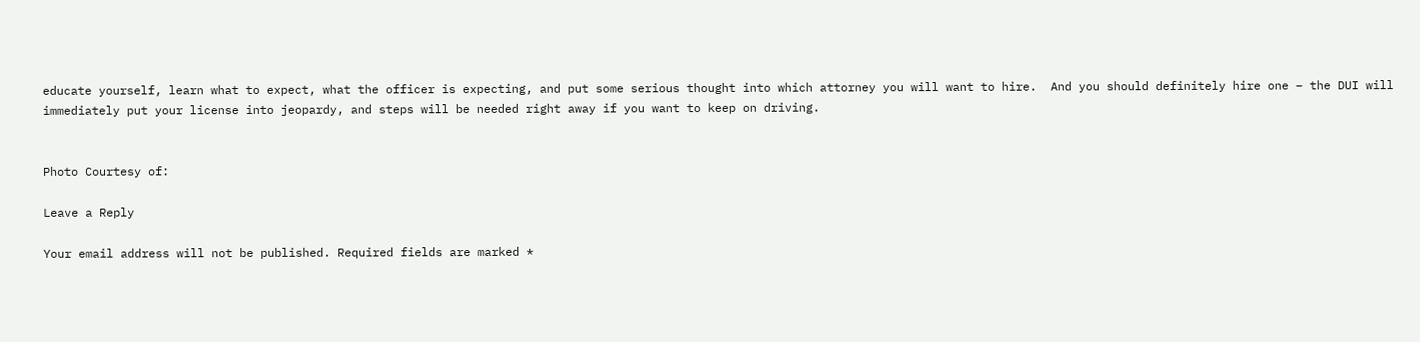educate yourself, learn what to expect, what the officer is expecting, and put some serious thought into which attorney you will want to hire.  And you should definitely hire one – the DUI will immediately put your license into jeopardy, and steps will be needed right away if you want to keep on driving.


Photo Courtesy of:

Leave a Reply

Your email address will not be published. Required fields are marked *